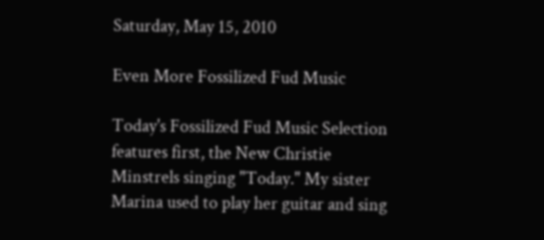Saturday, May 15, 2010

Even More Fossilized Fud Music

Today's Fossilized Fud Music Selection features first, the New Christie Minstrels singing "Today." My sister Marina used to play her guitar and sing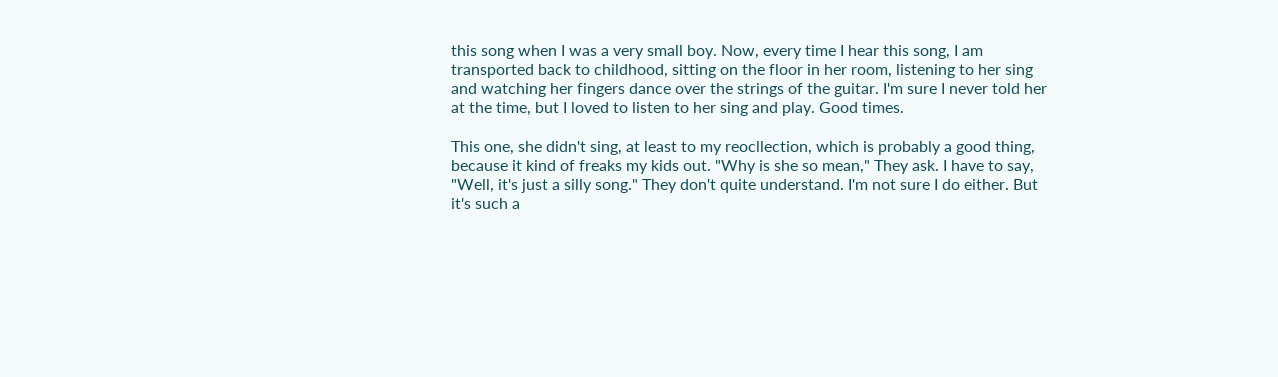this song when I was a very small boy. Now, every time I hear this song, I am transported back to childhood, sitting on the floor in her room, listening to her sing and watching her fingers dance over the strings of the guitar. I'm sure I never told her at the time, but I loved to listen to her sing and play. Good times.

This one, she didn't sing, at least to my reocllection, which is probably a good thing, because it kind of freaks my kids out. "Why is she so mean," They ask. I have to say, "Well, it's just a silly song." They don't quite understand. I'm not sure I do either. But it's such a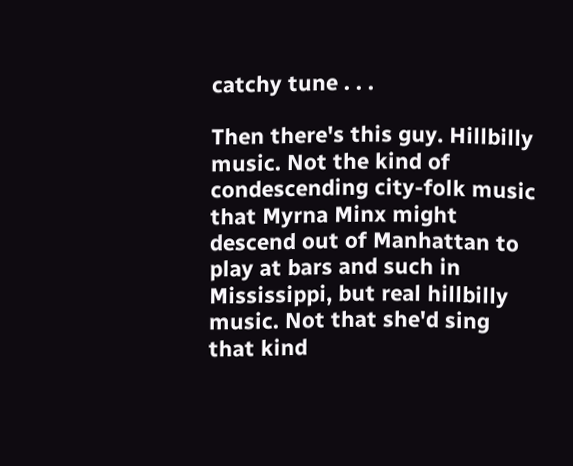catchy tune . . .

Then there's this guy. Hillbilly music. Not the kind of condescending city-folk music that Myrna Minx might descend out of Manhattan to play at bars and such in Mississippi, but real hillbilly music. Not that she'd sing that kind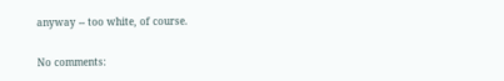anyway -- too white, of course.

No comments: